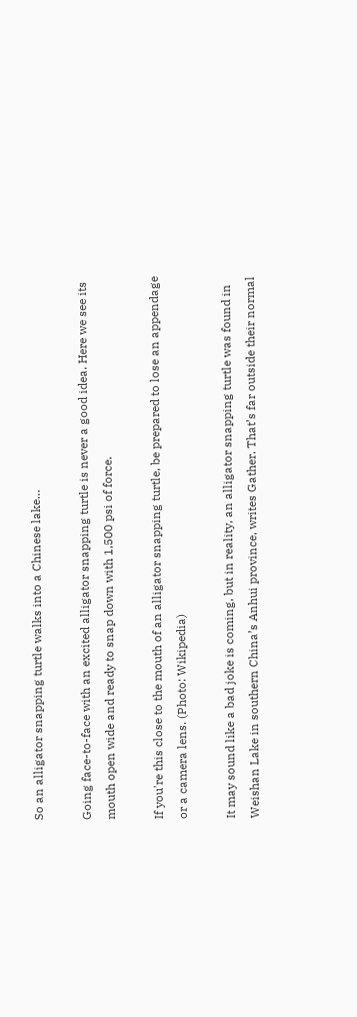So an alligator snapping turtle walks into a Chinese lake…

Going face-to-face with an excited alligator snapping turtle is never a good idea. Here we see its mouth open wide and ready to snap down with 1,500 psi of force.

If you're this close to the mouth of an alligator snapping turtle, be prepared to lose an appendage or a camera lens. (Photo: Wikipedia)

It may sound like a bad joke is coming, but in reality, an alligator snapping turtle was found in Weishan Lake in southern China’s Anhui province, writes Gather. That’s far outside their normal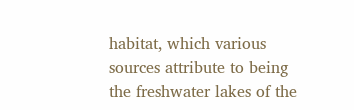habitat, which various sources attribute to being the freshwater lakes of the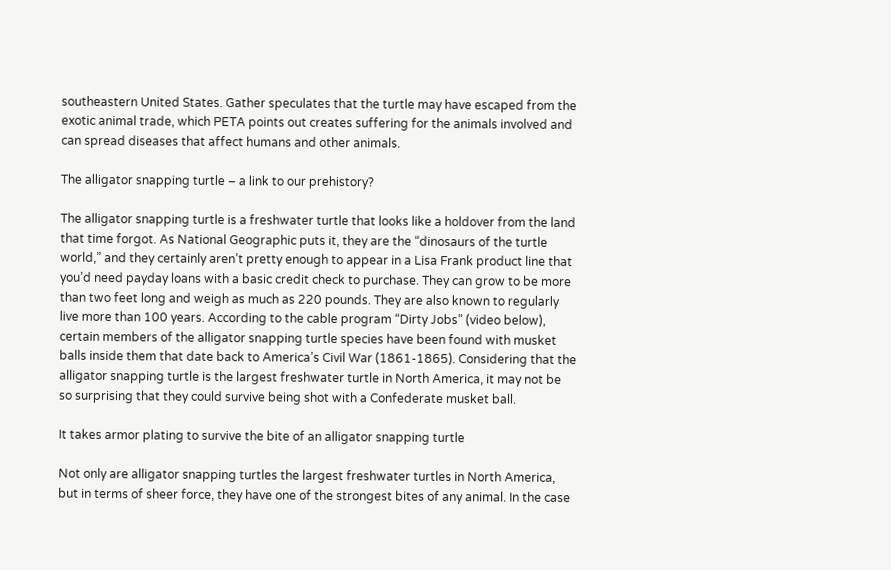southeastern United States. Gather speculates that the turtle may have escaped from the exotic animal trade, which PETA points out creates suffering for the animals involved and can spread diseases that affect humans and other animals.

The alligator snapping turtle – a link to our prehistory?

The alligator snapping turtle is a freshwater turtle that looks like a holdover from the land that time forgot. As National Geographic puts it, they are the “dinosaurs of the turtle world,” and they certainly aren’t pretty enough to appear in a Lisa Frank product line that you’d need payday loans with a basic credit check to purchase. They can grow to be more than two feet long and weigh as much as 220 pounds. They are also known to regularly live more than 100 years. According to the cable program “Dirty Jobs” (video below), certain members of the alligator snapping turtle species have been found with musket balls inside them that date back to America’s Civil War (1861-1865). Considering that the alligator snapping turtle is the largest freshwater turtle in North America, it may not be so surprising that they could survive being shot with a Confederate musket ball.

It takes armor plating to survive the bite of an alligator snapping turtle

Not only are alligator snapping turtles the largest freshwater turtles in North America, but in terms of sheer force, they have one of the strongest bites of any animal. In the case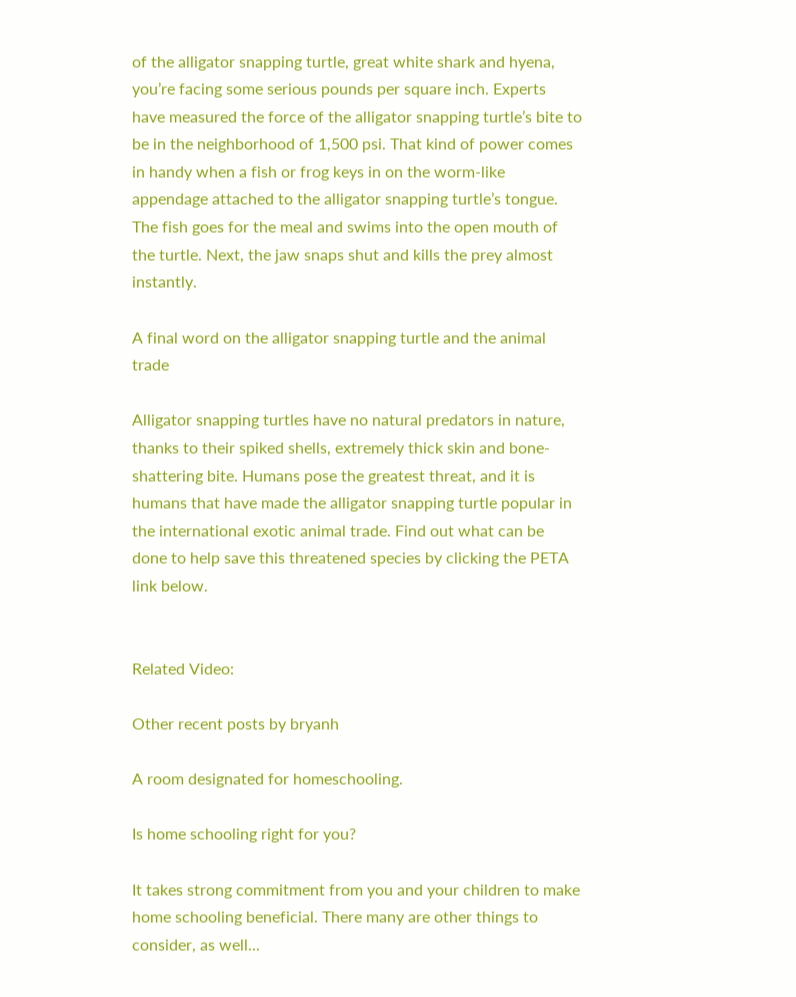of the alligator snapping turtle, great white shark and hyena, you’re facing some serious pounds per square inch. Experts have measured the force of the alligator snapping turtle’s bite to be in the neighborhood of 1,500 psi. That kind of power comes in handy when a fish or frog keys in on the worm-like appendage attached to the alligator snapping turtle’s tongue. The fish goes for the meal and swims into the open mouth of the turtle. Next, the jaw snaps shut and kills the prey almost instantly.

A final word on the alligator snapping turtle and the animal trade

Alligator snapping turtles have no natural predators in nature, thanks to their spiked shells, extremely thick skin and bone-shattering bite. Humans pose the greatest threat, and it is humans that have made the alligator snapping turtle popular in the international exotic animal trade. Find out what can be done to help save this threatened species by clicking the PETA link below.


Related Video:

Other recent posts by bryanh

A room designated for homeschooling.

Is home schooling right for you?

It takes strong commitment from you and your children to make home schooling beneficial. There many are other things to consider, as well...